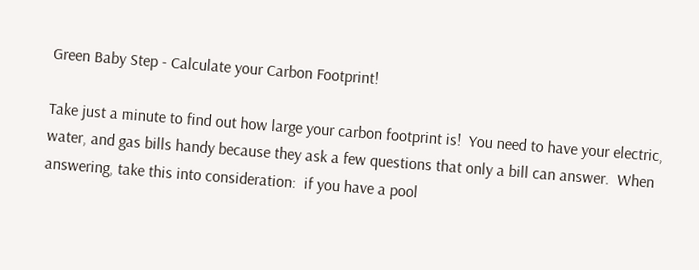Green Baby Step - Calculate your Carbon Footprint!

Take just a minute to find out how large your carbon footprint is!  You need to have your electric, water, and gas bills handy because they ask a few questions that only a bill can answer.  When answering, take this into consideration:  if you have a pool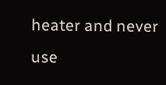heater and never use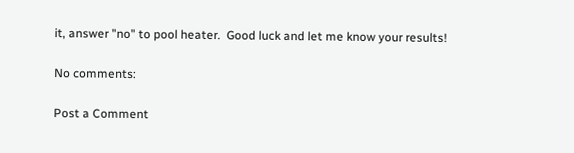it, answer "no" to pool heater.  Good luck and let me know your results!

No comments:

Post a Comment